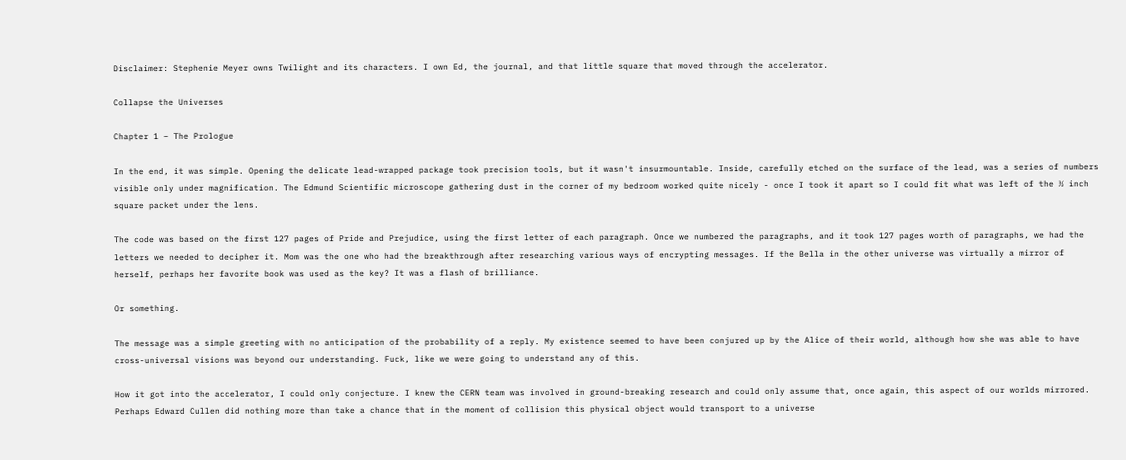Disclaimer: Stephenie Meyer owns Twilight and its characters. I own Ed, the journal, and that little square that moved through the accelerator.

Collapse the Universes

Chapter 1 – The Prologue

In the end, it was simple. Opening the delicate lead-wrapped package took precision tools, but it wasn't insurmountable. Inside, carefully etched on the surface of the lead, was a series of numbers visible only under magnification. The Edmund Scientific microscope gathering dust in the corner of my bedroom worked quite nicely - once I took it apart so I could fit what was left of the ½ inch square packet under the lens.

The code was based on the first 127 pages of Pride and Prejudice, using the first letter of each paragraph. Once we numbered the paragraphs, and it took 127 pages worth of paragraphs, we had the letters we needed to decipher it. Mom was the one who had the breakthrough after researching various ways of encrypting messages. If the Bella in the other universe was virtually a mirror of herself, perhaps her favorite book was used as the key? It was a flash of brilliance.

Or something.

The message was a simple greeting with no anticipation of the probability of a reply. My existence seemed to have been conjured up by the Alice of their world, although how she was able to have cross-universal visions was beyond our understanding. Fuck, like we were going to understand any of this.

How it got into the accelerator, I could only conjecture. I knew the CERN team was involved in ground-breaking research and could only assume that, once again, this aspect of our worlds mirrored. Perhaps Edward Cullen did nothing more than take a chance that in the moment of collision this physical object would transport to a universe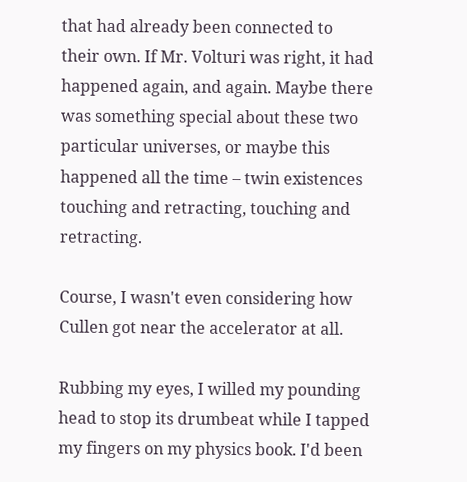that had already been connected to their own. If Mr. Volturi was right, it had happened again, and again. Maybe there was something special about these two particular universes, or maybe this happened all the time – twin existences touching and retracting, touching and retracting.

Course, I wasn't even considering how Cullen got near the accelerator at all.

Rubbing my eyes, I willed my pounding head to stop its drumbeat while I tapped my fingers on my physics book. I'd been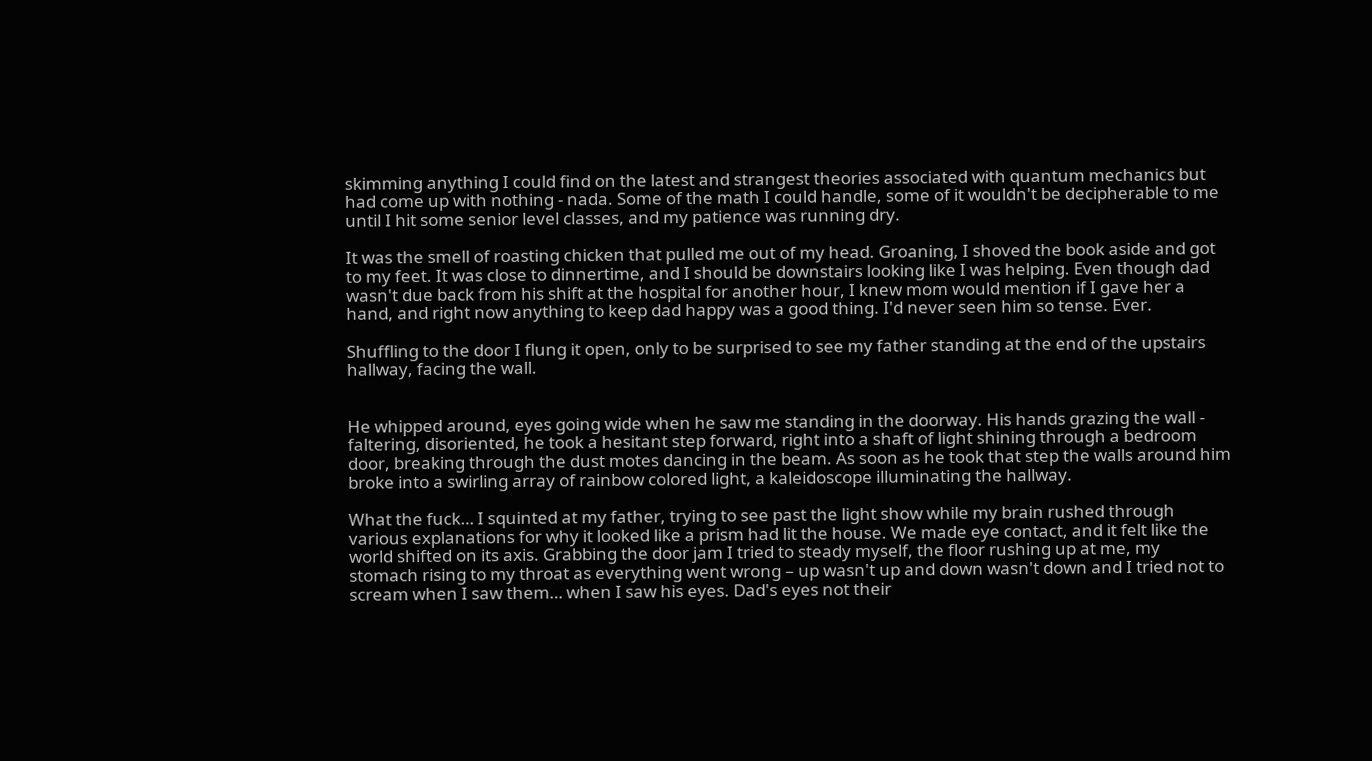skimming anything I could find on the latest and strangest theories associated with quantum mechanics but had come up with nothing - nada. Some of the math I could handle, some of it wouldn't be decipherable to me until I hit some senior level classes, and my patience was running dry.

It was the smell of roasting chicken that pulled me out of my head. Groaning, I shoved the book aside and got to my feet. It was close to dinnertime, and I should be downstairs looking like I was helping. Even though dad wasn't due back from his shift at the hospital for another hour, I knew mom would mention if I gave her a hand, and right now anything to keep dad happy was a good thing. I'd never seen him so tense. Ever.

Shuffling to the door I flung it open, only to be surprised to see my father standing at the end of the upstairs hallway, facing the wall.


He whipped around, eyes going wide when he saw me standing in the doorway. His hands grazing the wall - faltering, disoriented, he took a hesitant step forward, right into a shaft of light shining through a bedroom door, breaking through the dust motes dancing in the beam. As soon as he took that step the walls around him broke into a swirling array of rainbow colored light, a kaleidoscope illuminating the hallway.

What the fuck… I squinted at my father, trying to see past the light show while my brain rushed through various explanations for why it looked like a prism had lit the house. We made eye contact, and it felt like the world shifted on its axis. Grabbing the door jam I tried to steady myself, the floor rushing up at me, my stomach rising to my throat as everything went wrong – up wasn't up and down wasn't down and I tried not to scream when I saw them… when I saw his eyes. Dad's eyes not their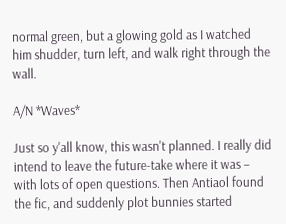normal green, but a glowing gold as I watched him shudder, turn left, and walk right through the wall.

A/N *Waves*

Just so y'all know, this wasn't planned. I really did intend to leave the future-take where it was – with lots of open questions. Then Antiaol found the fic, and suddenly plot bunnies started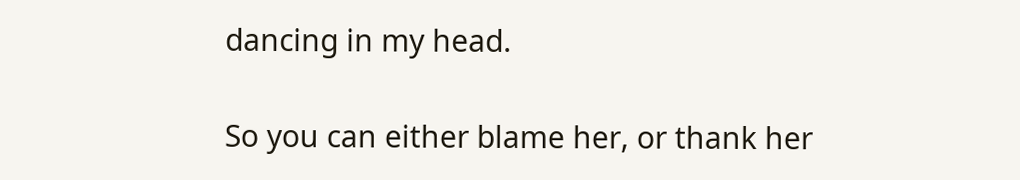dancing in my head.

So you can either blame her, or thank her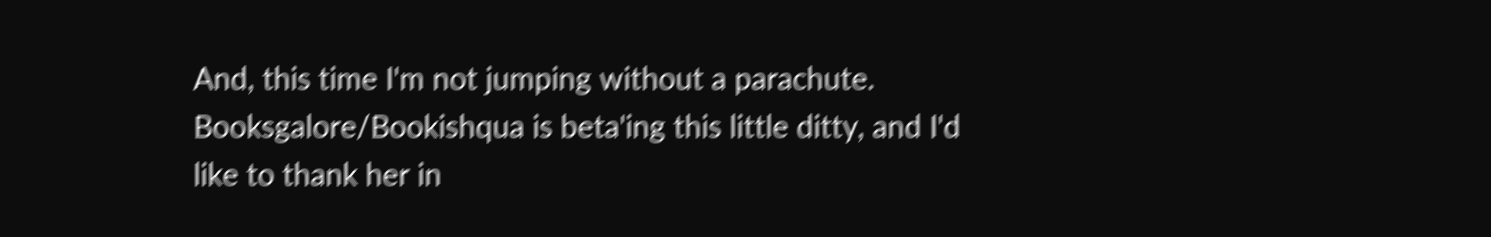And, this time I'm not jumping without a parachute. Booksgalore/Bookishqua is beta'ing this little ditty, and I'd like to thank her in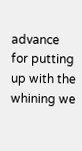advance for putting up with the whining we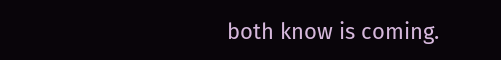both know is coming.